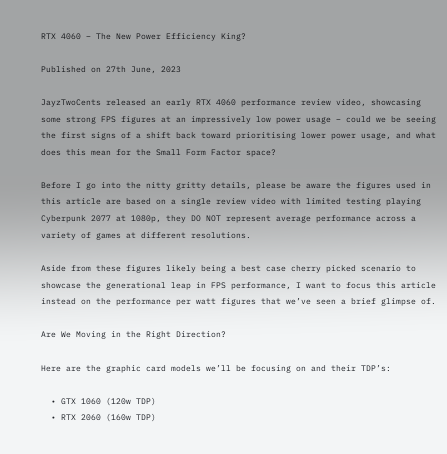RTX 4060 – The New Power Efficiency King?

Published on 27th June, 2023

JayzTwoCents released an early RTX 4060 performance review video, showcasing some strong FPS figures at an impressively low power usage – could we be seeing the first signs of a shift back toward prioritising lower power usage, and what does this mean for the Small Form Factor space?

Before I go into the nitty gritty details, please be aware the figures used in this article are based on a single review video with limited testing playing Cyberpunk 2077 at 1080p, they DO NOT represent average performance across a variety of games at different resolutions.

Aside from these figures likely being a best case cherry picked scenario to showcase the generational leap in FPS performance, I want to focus this article instead on the performance per watt figures that we’ve seen a brief glimpse of.

Are We Moving in the Right Direction?

Here are the graphic card models we’ll be focusing on and their TDP’s:

  • GTX 1060 (120w TDP)
  • RTX 2060 (160w TDP)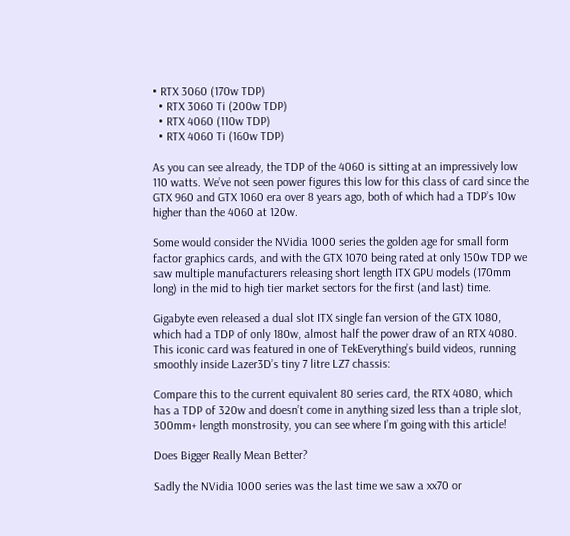• RTX 3060 (170w TDP)
  • RTX 3060 Ti (200w TDP)
  • RTX 4060 (110w TDP)
  • RTX 4060 Ti (160w TDP)

As you can see already, the TDP of the 4060 is sitting at an impressively low 110 watts. We’ve not seen power figures this low for this class of card since the GTX 960 and GTX 1060 era over 8 years ago, both of which had a TDP’s 10w higher than the 4060 at 120w.

Some would consider the NVidia 1000 series the golden age for small form factor graphics cards, and with the GTX 1070 being rated at only 150w TDP we saw multiple manufacturers releasing short length ITX GPU models (170mm long) in the mid to high tier market sectors for the first (and last) time.

Gigabyte even released a dual slot ITX single fan version of the GTX 1080, which had a TDP of only 180w, almost half the power draw of an RTX 4080. This iconic card was featured in one of TekEverything’s build videos, running smoothly inside Lazer3D’s tiny 7 litre LZ7 chassis:

Compare this to the current equivalent 80 series card, the RTX 4080, which has a TDP of 320w and doesn’t come in anything sized less than a triple slot, 300mm+ length monstrosity, you can see where I’m going with this article!

Does Bigger Really Mean Better?

Sadly the NVidia 1000 series was the last time we saw a xx70 or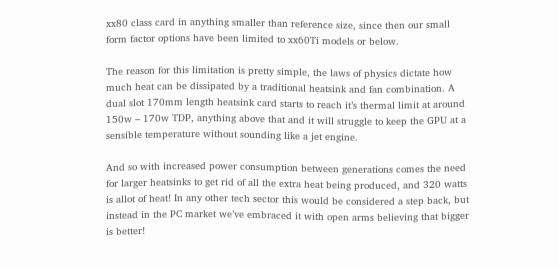xx80 class card in anything smaller than reference size, since then our small form factor options have been limited to xx60Ti models or below.

The reason for this limitation is pretty simple, the laws of physics dictate how much heat can be dissipated by a traditional heatsink and fan combination. A dual slot 170mm length heatsink card starts to reach it’s thermal limit at around 150w – 170w TDP, anything above that and it will struggle to keep the GPU at a sensible temperature without sounding like a jet engine.

And so with increased power consumption between generations comes the need for larger heatsinks to get rid of all the extra heat being produced, and 320 watts is allot of heat! In any other tech sector this would be considered a step back, but instead in the PC market we’ve embraced it with open arms believing that bigger is better!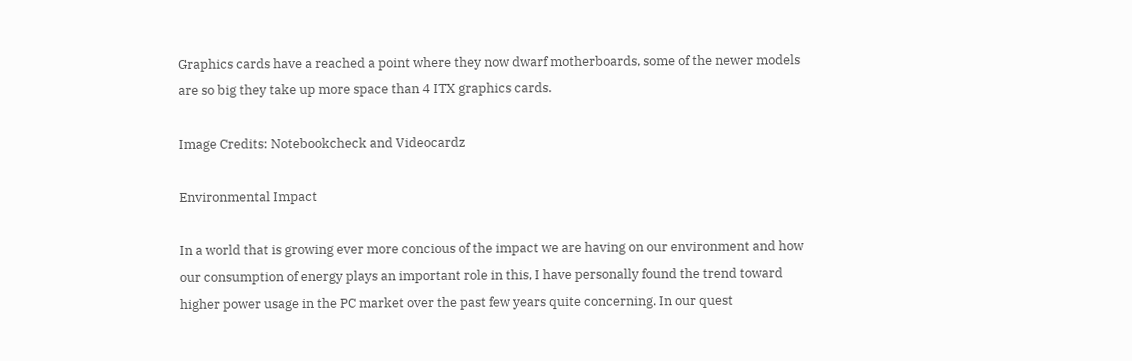Graphics cards have a reached a point where they now dwarf motherboards, some of the newer models are so big they take up more space than 4 ITX graphics cards.

Image Credits: Notebookcheck and Videocardz

Environmental Impact

In a world that is growing ever more concious of the impact we are having on our environment and how our consumption of energy plays an important role in this, I have personally found the trend toward higher power usage in the PC market over the past few years quite concerning. In our quest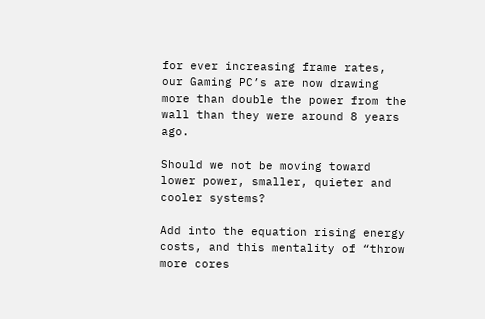for ever increasing frame rates, our Gaming PC’s are now drawing more than double the power from the wall than they were around 8 years ago.

Should we not be moving toward lower power, smaller, quieter and cooler systems?

Add into the equation rising energy costs, and this mentality of “throw more cores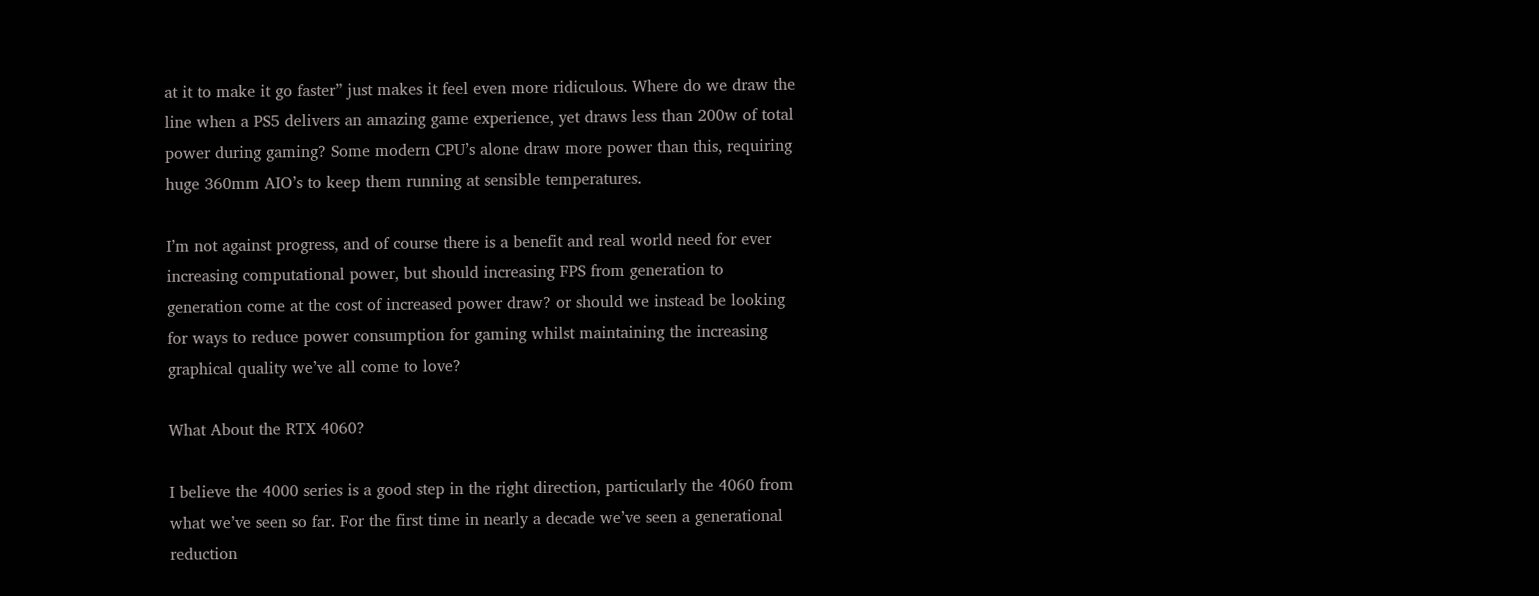at it to make it go faster” just makes it feel even more ridiculous. Where do we draw the line when a PS5 delivers an amazing game experience, yet draws less than 200w of total power during gaming? Some modern CPU’s alone draw more power than this, requiring huge 360mm AIO’s to keep them running at sensible temperatures.

I’m not against progress, and of course there is a benefit and real world need for ever increasing computational power, but should increasing FPS from generation to generation come at the cost of increased power draw? or should we instead be looking for ways to reduce power consumption for gaming whilst maintaining the increasing graphical quality we’ve all come to love?

What About the RTX 4060?

I believe the 4000 series is a good step in the right direction, particularly the 4060 from what we’ve seen so far. For the first time in nearly a decade we’ve seen a generational reduction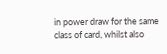in power draw for the same class of card, whilst also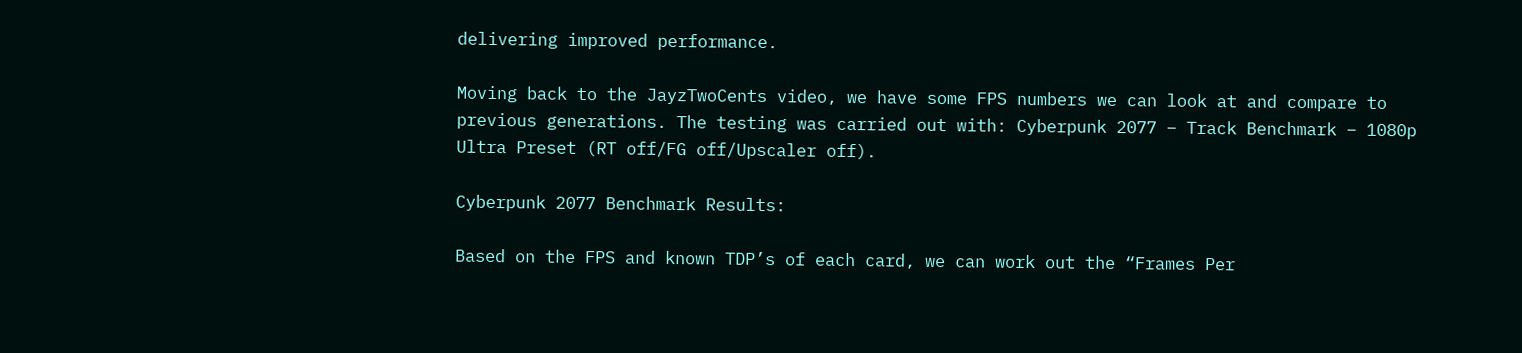delivering improved performance.

Moving back to the JayzTwoCents video, we have some FPS numbers we can look at and compare to previous generations. The testing was carried out with: Cyberpunk 2077 – Track Benchmark – 1080p Ultra Preset (RT off/FG off/Upscaler off).

Cyberpunk 2077 Benchmark Results:

Based on the FPS and known TDP’s of each card, we can work out the “Frames Per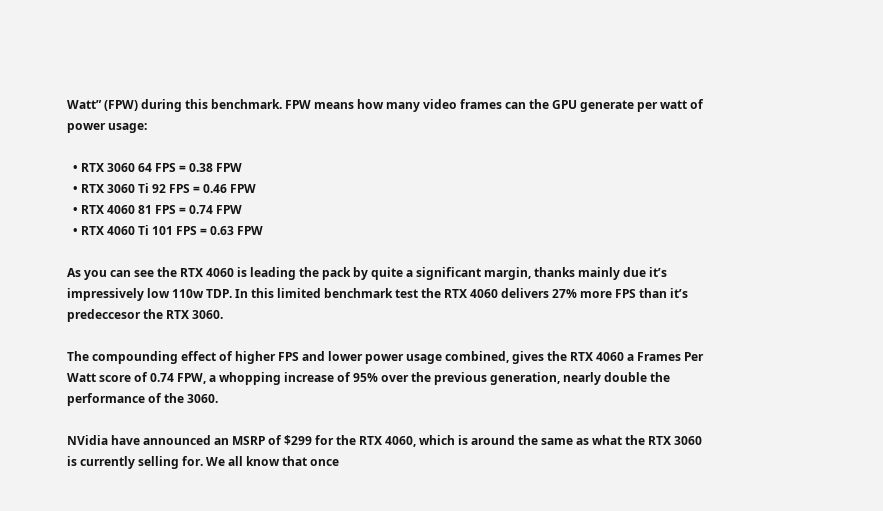Watt” (FPW) during this benchmark. FPW means how many video frames can the GPU generate per watt of power usage:

  • RTX 3060 64 FPS = 0.38 FPW
  • RTX 3060 Ti 92 FPS = 0.46 FPW
  • RTX 4060 81 FPS = 0.74 FPW
  • RTX 4060 Ti 101 FPS = 0.63 FPW

As you can see the RTX 4060 is leading the pack by quite a significant margin, thanks mainly due it’s impressively low 110w TDP. In this limited benchmark test the RTX 4060 delivers 27% more FPS than it’s predeccesor the RTX 3060.

The compounding effect of higher FPS and lower power usage combined, gives the RTX 4060 a Frames Per Watt score of 0.74 FPW, a whopping increase of 95% over the previous generation, nearly double the performance of the 3060.

NVidia have announced an MSRP of $299 for the RTX 4060, which is around the same as what the RTX 3060 is currently selling for. We all know that once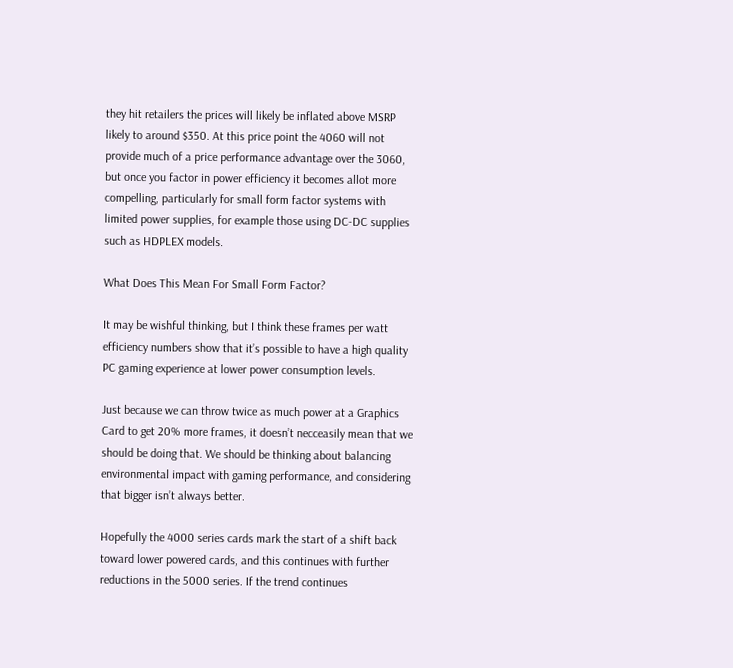they hit retailers the prices will likely be inflated above MSRP likely to around $350. At this price point the 4060 will not provide much of a price performance advantage over the 3060, but once you factor in power efficiency it becomes allot more compelling, particularly for small form factor systems with limited power supplies, for example those using DC-DC supplies such as HDPLEX models.

What Does This Mean For Small Form Factor?

It may be wishful thinking, but I think these frames per watt efficiency numbers show that it’s possible to have a high quality PC gaming experience at lower power consumption levels.

Just because we can throw twice as much power at a Graphics Card to get 20% more frames, it doesn’t necceasily mean that we should be doing that. We should be thinking about balancing environmental impact with gaming performance, and considering that bigger isn’t always better.

Hopefully the 4000 series cards mark the start of a shift back toward lower powered cards, and this continues with further reductions in the 5000 series. If the trend continues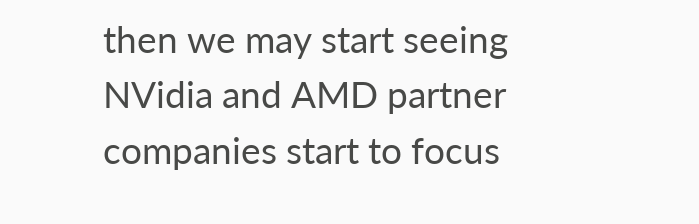then we may start seeing NVidia and AMD partner companies start to focus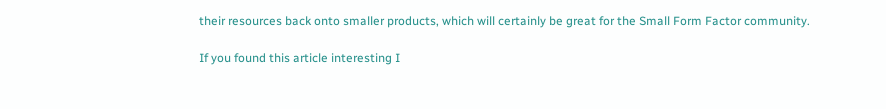their resources back onto smaller products, which will certainly be great for the Small Form Factor community.

If you found this article interesting I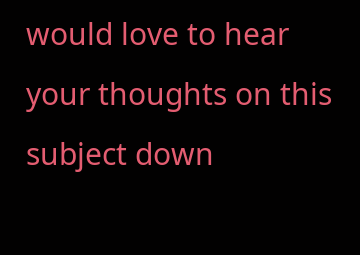would love to hear your thoughts on this subject down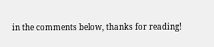in the comments below, thanks for reading!